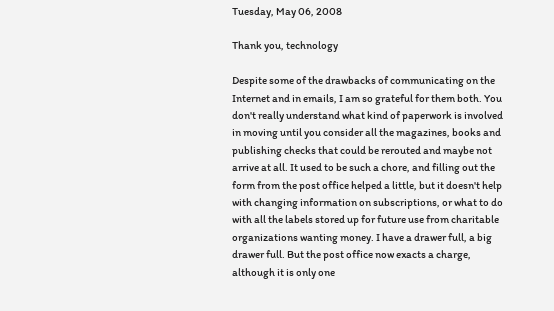Tuesday, May 06, 2008

Thank you, technology

Despite some of the drawbacks of communicating on the Internet and in emails, I am so grateful for them both. You don't really understand what kind of paperwork is involved in moving until you consider all the magazines, books and publishing checks that could be rerouted and maybe not arrive at all. It used to be such a chore, and filling out the form from the post office helped a little, but it doesn't help with changing information on subscriptions, or what to do with all the labels stored up for future use from charitable organizations wanting money. I have a drawer full, a big drawer full. But the post office now exacts a charge, although it is only one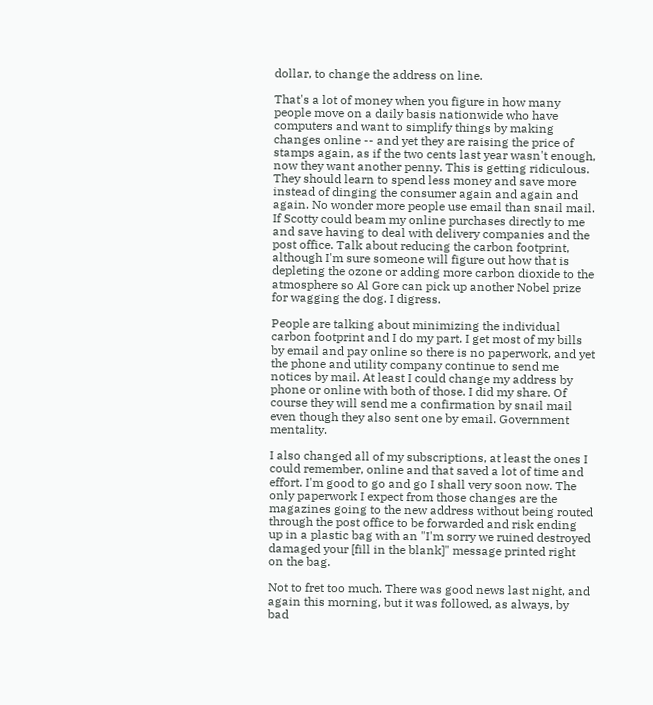dollar, to change the address on line.

That's a lot of money when you figure in how many people move on a daily basis nationwide who have computers and want to simplify things by making changes online -- and yet they are raising the price of stamps again, as if the two cents last year wasn't enough, now they want another penny. This is getting ridiculous. They should learn to spend less money and save more instead of dinging the consumer again and again and again. No wonder more people use email than snail mail. If Scotty could beam my online purchases directly to me and save having to deal with delivery companies and the post office. Talk about reducing the carbon footprint, although I'm sure someone will figure out how that is depleting the ozone or adding more carbon dioxide to the atmosphere so Al Gore can pick up another Nobel prize for wagging the dog. I digress.

People are talking about minimizing the individual carbon footprint and I do my part. I get most of my bills by email and pay online so there is no paperwork, and yet the phone and utility company continue to send me notices by mail. At least I could change my address by phone or online with both of those. I did my share. Of course they will send me a confirmation by snail mail even though they also sent one by email. Government mentality.

I also changed all of my subscriptions, at least the ones I could remember, online and that saved a lot of time and effort. I'm good to go and go I shall very soon now. The only paperwork I expect from those changes are the magazines going to the new address without being routed through the post office to be forwarded and risk ending up in a plastic bag with an "I'm sorry we ruined destroyed damaged your [fill in the blank]" message printed right on the bag.

Not to fret too much. There was good news last night, and again this morning, but it was followed, as always, by bad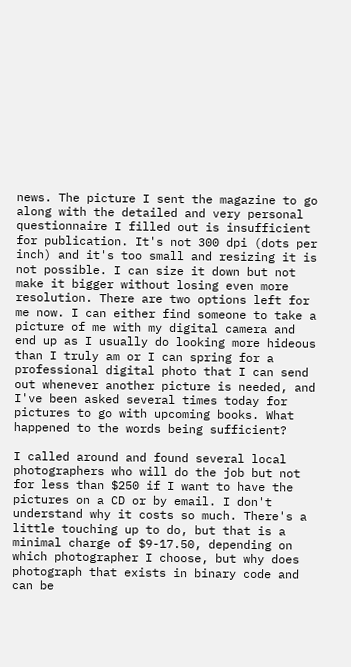news. The picture I sent the magazine to go along with the detailed and very personal questionnaire I filled out is insufficient for publication. It's not 300 dpi (dots per inch) and it's too small and resizing it is not possible. I can size it down but not make it bigger without losing even more resolution. There are two options left for me now. I can either find someone to take a picture of me with my digital camera and end up as I usually do looking more hideous than I truly am or I can spring for a professional digital photo that I can send out whenever another picture is needed, and I've been asked several times today for pictures to go with upcoming books. What happened to the words being sufficient?

I called around and found several local photographers who will do the job but not for less than $250 if I want to have the pictures on a CD or by email. I don't understand why it costs so much. There's a little touching up to do, but that is a minimal charge of $9-17.50, depending on which photographer I choose, but why does photograph that exists in binary code and can be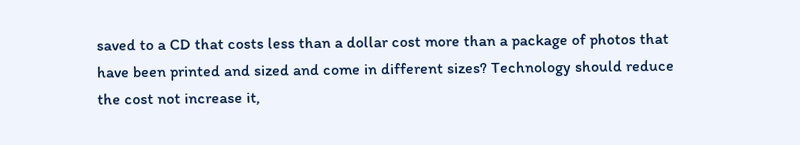saved to a CD that costs less than a dollar cost more than a package of photos that have been printed and sized and come in different sizes? Technology should reduce the cost not increase it,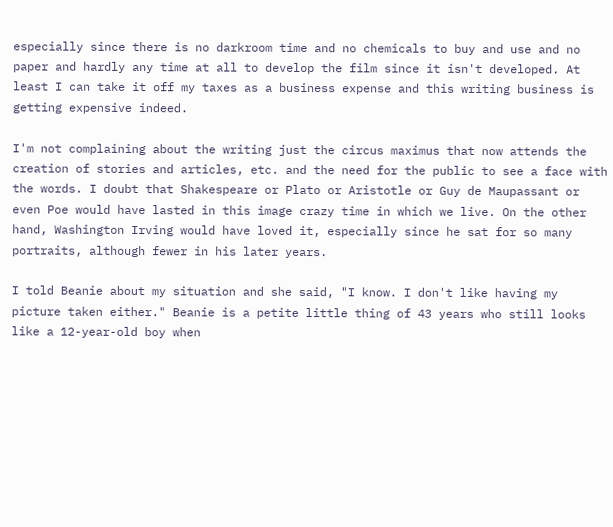especially since there is no darkroom time and no chemicals to buy and use and no paper and hardly any time at all to develop the film since it isn't developed. At least I can take it off my taxes as a business expense and this writing business is getting expensive indeed.

I'm not complaining about the writing just the circus maximus that now attends the creation of stories and articles, etc. and the need for the public to see a face with the words. I doubt that Shakespeare or Plato or Aristotle or Guy de Maupassant or even Poe would have lasted in this image crazy time in which we live. On the other hand, Washington Irving would have loved it, especially since he sat for so many portraits, although fewer in his later years.

I told Beanie about my situation and she said, "I know. I don't like having my picture taken either." Beanie is a petite little thing of 43 years who still looks like a 12-year-old boy when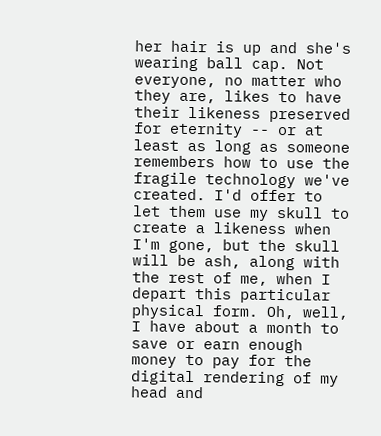her hair is up and she's wearing ball cap. Not everyone, no matter who they are, likes to have their likeness preserved for eternity -- or at least as long as someone remembers how to use the fragile technology we've created. I'd offer to let them use my skull to create a likeness when I'm gone, but the skull will be ash, along with the rest of me, when I depart this particular physical form. Oh, well, I have about a month to save or earn enough money to pay for the digital rendering of my head and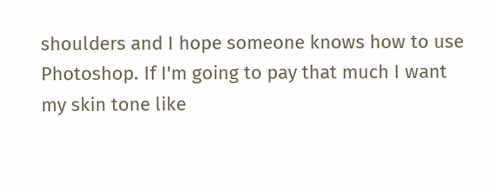shoulders and I hope someone knows how to use Photoshop. If I'm going to pay that much I want my skin tone like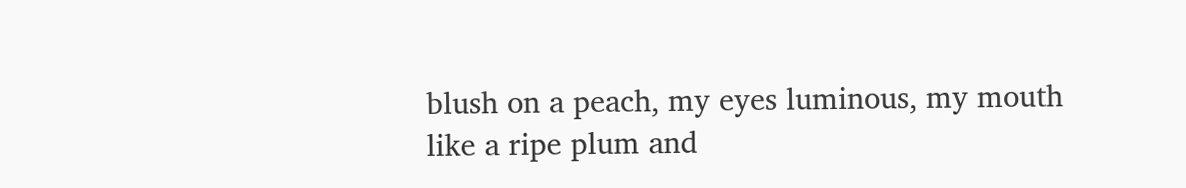blush on a peach, my eyes luminous, my mouth like a ripe plum and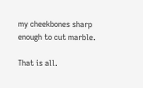my cheekbones sharp enough to cut marble.

That is all.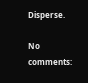Disperse.

No comments: